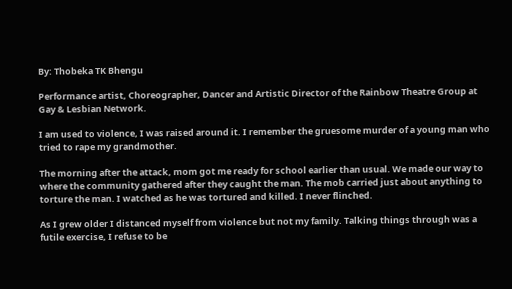By: Thobeka TK Bhengu

Performance artist, Choreographer, Dancer and Artistic Director of the Rainbow Theatre Group at Gay & Lesbian Network.

I am used to violence, I was raised around it. I remember the gruesome murder of a young man who tried to rape my grandmother.

The morning after the attack, mom got me ready for school earlier than usual. We made our way to where the community gathered after they caught the man. The mob carried just about anything to torture the man. I watched as he was tortured and killed. I never flinched.

As I grew older I distanced myself from violence but not my family. Talking things through was a futile exercise, I refuse to be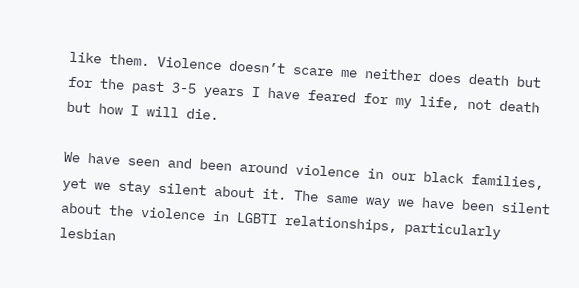like them. Violence doesn’t scare me neither does death but for the past 3-5 years I have feared for my life, not death but how I will die.

We have seen and been around violence in our black families, yet we stay silent about it. The same way we have been silent about the violence in LGBTI relationships, particularly lesbian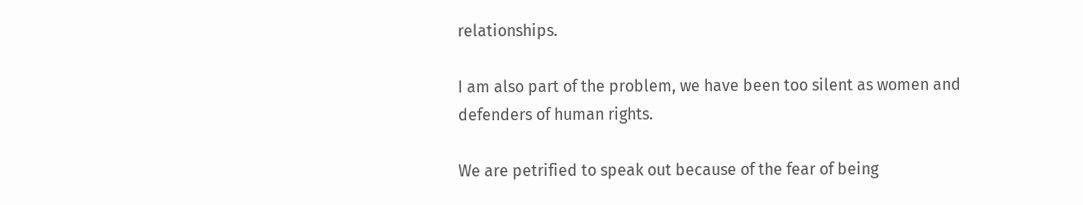relationships.

I am also part of the problem, we have been too silent as women and defenders of human rights.

We are petrified to speak out because of the fear of being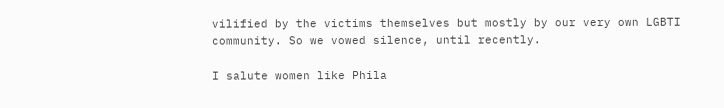vilified by the victims themselves but mostly by our very own LGBTI community. So we vowed silence, until recently.

I salute women like Phila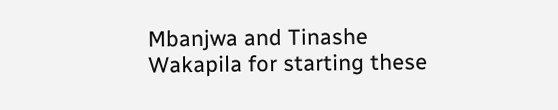Mbanjwa and Tinashe Wakapila for starting these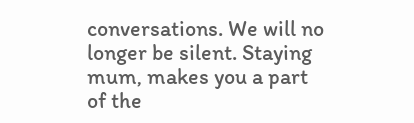conversations. We will no longer be silent. Staying mum, makes you a part of the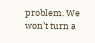problem. We won’t turn a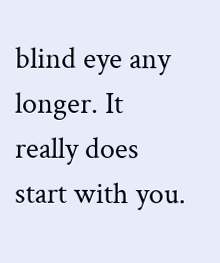blind eye any longer. It really does start with you.